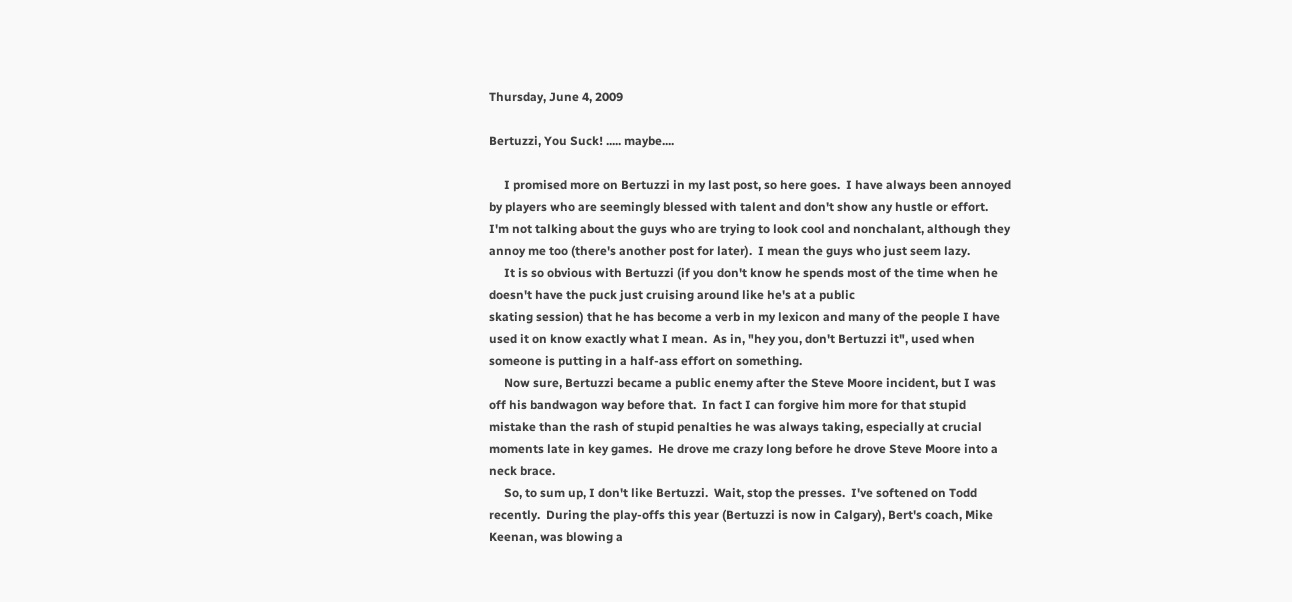Thursday, June 4, 2009

Bertuzzi, You Suck! ..... maybe....

     I promised more on Bertuzzi in my last post, so here goes.  I have always been annoyed by players who are seemingly blessed with talent and don't show any hustle or effort.  I'm not talking about the guys who are trying to look cool and nonchalant, although they annoy me too (there's another post for later).  I mean the guys who just seem lazy.
     It is so obvious with Bertuzzi (if you don't know he spends most of the time when he doesn't have the puck just cruising around like he's at a public
skating session) that he has become a verb in my lexicon and many of the people I have used it on know exactly what I mean.  As in, "hey you, don't Bertuzzi it", used when someone is putting in a half-ass effort on something.
     Now sure, Bertuzzi became a public enemy after the Steve Moore incident, but I was off his bandwagon way before that.  In fact I can forgive him more for that stupid mistake than the rash of stupid penalties he was always taking, especially at crucial moments late in key games.  He drove me crazy long before he drove Steve Moore into a neck brace.
     So, to sum up, I don't like Bertuzzi.  Wait, stop the presses.  I've softened on Todd recently.  During the play-offs this year (Bertuzzi is now in Calgary), Bert's coach, Mike Keenan, was blowing a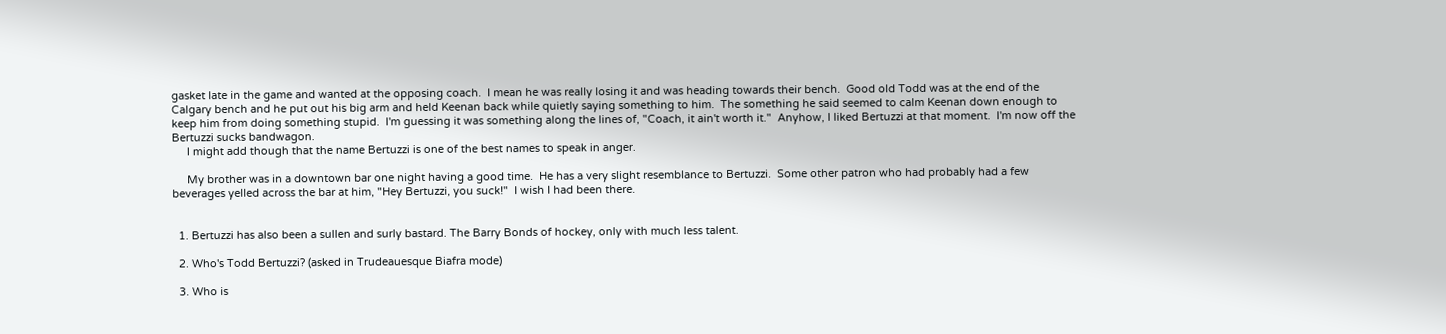gasket late in the game and wanted at the opposing coach.  I mean he was really losing it and was heading towards their bench.  Good old Todd was at the end of the Calgary bench and he put out his big arm and held Keenan back while quietly saying something to him.  The something he said seemed to calm Keenan down enough to keep him from doing something stupid.  I'm guessing it was something along the lines of, "Coach, it ain't worth it."  Anyhow, I liked Bertuzzi at that moment.  I'm now off the Bertuzzi sucks bandwagon.
     I might add though that the name Bertuzzi is one of the best names to speak in anger.

     My brother was in a downtown bar one night having a good time.  He has a very slight resemblance to Bertuzzi.  Some other patron who had probably had a few  beverages yelled across the bar at him, "Hey Bertuzzi, you suck!"  I wish I had been there.


  1. Bertuzzi has also been a sullen and surly bastard. The Barry Bonds of hockey, only with much less talent.

  2. Who's Todd Bertuzzi? (asked in Trudeauesque Biafra mode)

  3. Who is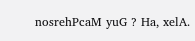nosrehPcaM yuG ? Ha, xelA.